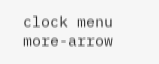clock menu more-arrow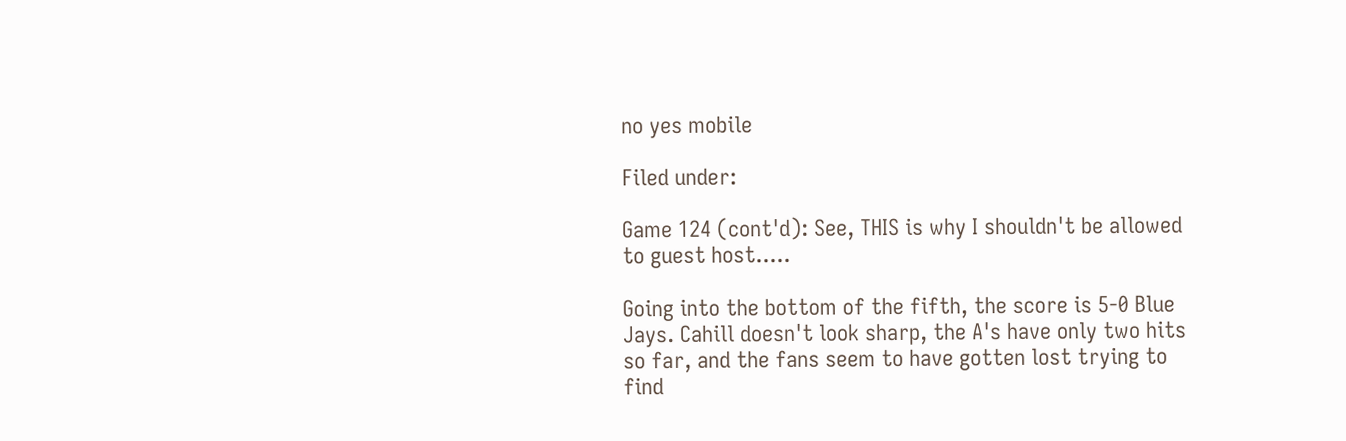no yes mobile

Filed under:

Game 124 (cont'd): See, THIS is why I shouldn't be allowed to guest host.....

Going into the bottom of the fifth, the score is 5-0 Blue Jays. Cahill doesn't look sharp, the A's have only two hits so far, and the fans seem to have gotten lost trying to find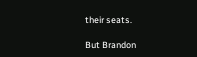their seats.

But Brandon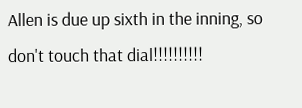Allen is due up sixth in the inning, so don't touch that dial!!!!!!!!!!